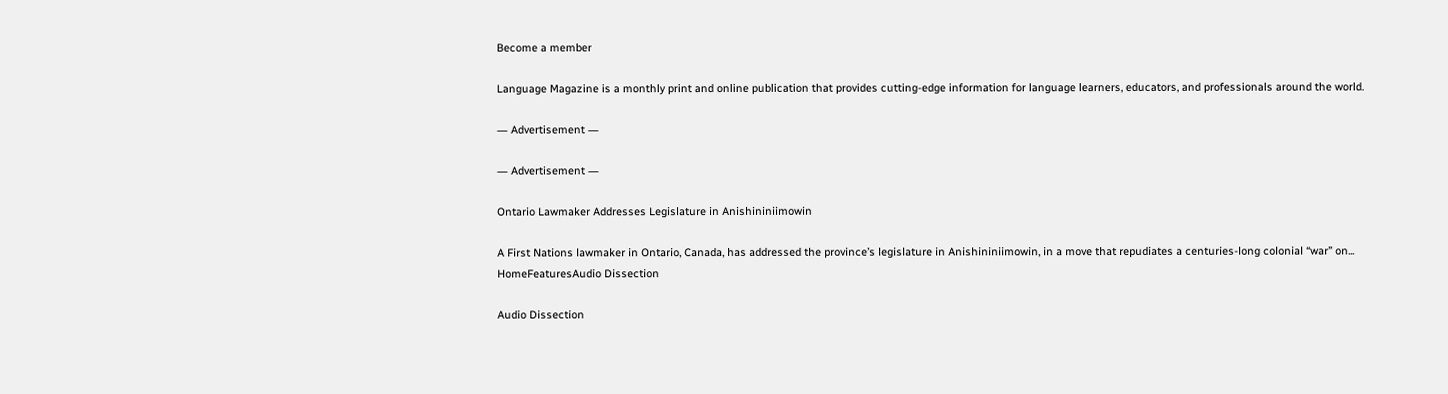Become a member

Language Magazine is a monthly print and online publication that provides cutting-edge information for language learners, educators, and professionals around the world.

― Advertisement ―

― Advertisement ―

Ontario Lawmaker Addresses Legislature in Anishininiimowin

A First Nations lawmaker in Ontario, Canada, has addressed the province’s legislature in Anishininiimowin, in a move that repudiates a centuries-long colonial “war” on...
HomeFeaturesAudio Dissection

Audio Dissection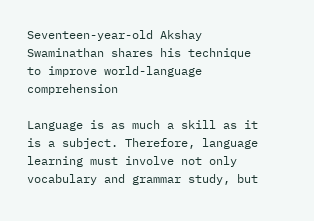Seventeen-year-old Akshay Swaminathan shares his technique to improve world-language comprehension

Language is as much a skill as it is a subject. Therefore, language learning must involve not only vocabulary and grammar study, but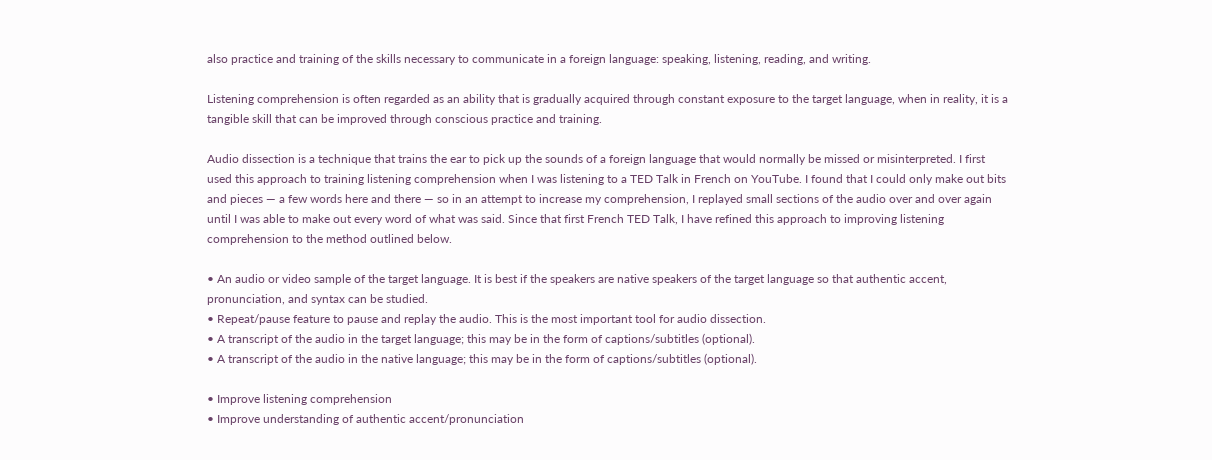also practice and training of the skills necessary to communicate in a foreign language: speaking, listening, reading, and writing.

Listening comprehension is often regarded as an ability that is gradually acquired through constant exposure to the target language, when in reality, it is a tangible skill that can be improved through conscious practice and training.

Audio dissection is a technique that trains the ear to pick up the sounds of a foreign language that would normally be missed or misinterpreted. I first used this approach to training listening comprehension when I was listening to a TED Talk in French on YouTube. I found that I could only make out bits and pieces — a few words here and there — so in an attempt to increase my comprehension, I replayed small sections of the audio over and over again until I was able to make out every word of what was said. Since that first French TED Talk, I have refined this approach to improving listening comprehension to the method outlined below.

• An audio or video sample of the target language. It is best if the speakers are native speakers of the target language so that authentic accent, pronunciation, and syntax can be studied.
• Repeat/pause feature to pause and replay the audio. This is the most important tool for audio dissection.
• A transcript of the audio in the target language; this may be in the form of captions/subtitles (optional).
• A transcript of the audio in the native language; this may be in the form of captions/subtitles (optional).

• Improve listening comprehension
• Improve understanding of authentic accent/pronunciation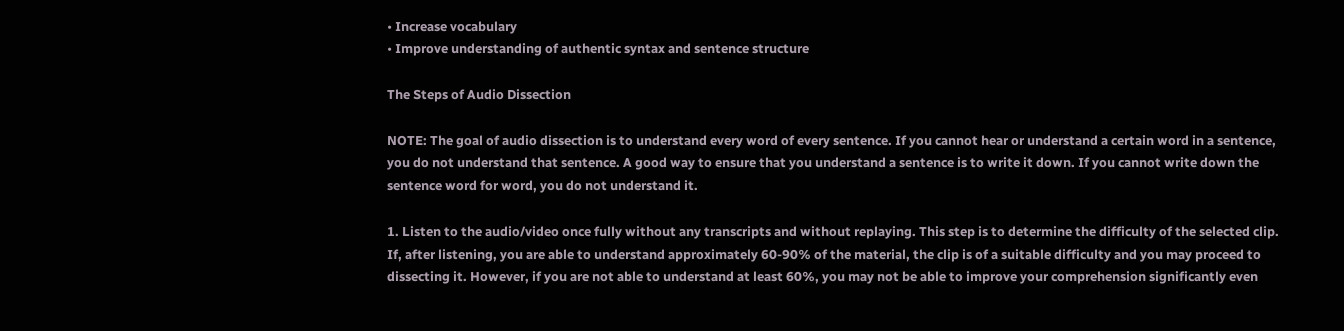• Increase vocabulary
• Improve understanding of authentic syntax and sentence structure

The Steps of Audio Dissection

NOTE: The goal of audio dissection is to understand every word of every sentence. If you cannot hear or understand a certain word in a sentence, you do not understand that sentence. A good way to ensure that you understand a sentence is to write it down. If you cannot write down the sentence word for word, you do not understand it.

1. Listen to the audio/video once fully without any transcripts and without replaying. This step is to determine the difficulty of the selected clip. If, after listening, you are able to understand approximately 60-90% of the material, the clip is of a suitable difficulty and you may proceed to dissecting it. However, if you are not able to understand at least 60%, you may not be able to improve your comprehension significantly even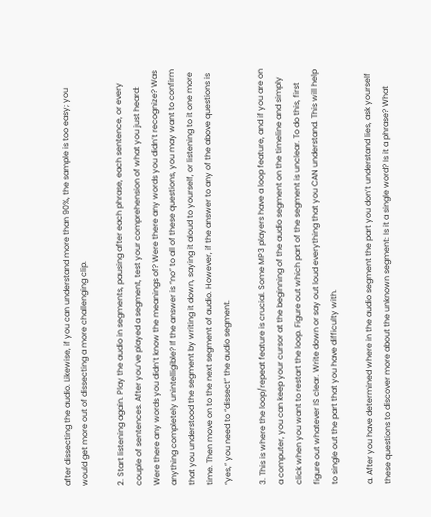after dissecting the audio. Likewise, if you can understand more than 90%, the sample is too easy; you would get more out of dissecting a more challenging clip.

2. Start listening again. Play the audio in segments, pausing after each phrase, each sentence, or every couple of sentences. After you’ve played a segment, test your comprehension of what you just heard: Were there any words you didn’t know the meanings of? Were there any words you didn’t recognize? Was anything completely unintelligible? If the answer is “no” to all of these questions, you may want to confirm that you understood the segment by writing it down, saying it aloud to yourself, or listening to it one more time. Then move on to the next segment of audio. However, if the answer to any of the above questions is “yes,” you need to “dissect” the audio segment.

3. This is where the loop/repeat feature is crucial. Some MP3 players have a loop feature, and if you are on a computer, you can keep your cursor at the beginning of the audio segment on the timeline and simply click when you want to restart the loop. Figure out which part of the segment is unclear. To do this, first figure out whatever IS clear. Write down or say out loud everything that you CAN understand. This will help to single out the part that you have difficulty with.

a. After you have determined where in the audio segment the part you don’t understand lies, ask yourself these questions to discover more about the unknown segment: Is it a single word? Is it a phrase? What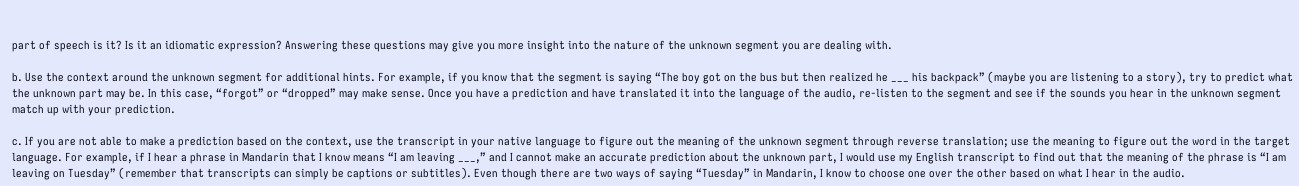part of speech is it? Is it an idiomatic expression? Answering these questions may give you more insight into the nature of the unknown segment you are dealing with.

b. Use the context around the unknown segment for additional hints. For example, if you know that the segment is saying “The boy got on the bus but then realized he ___ his backpack” (maybe you are listening to a story), try to predict what the unknown part may be. In this case, “forgot” or “dropped” may make sense. Once you have a prediction and have translated it into the language of the audio, re-listen to the segment and see if the sounds you hear in the unknown segment match up with your prediction.

c. If you are not able to make a prediction based on the context, use the transcript in your native language to figure out the meaning of the unknown segment through reverse translation; use the meaning to figure out the word in the target language. For example, if I hear a phrase in Mandarin that I know means “I am leaving ___,” and I cannot make an accurate prediction about the unknown part, I would use my English transcript to find out that the meaning of the phrase is “I am leaving on Tuesday” (remember that transcripts can simply be captions or subtitles). Even though there are two ways of saying “Tuesday” in Mandarin, I know to choose one over the other based on what I hear in the audio.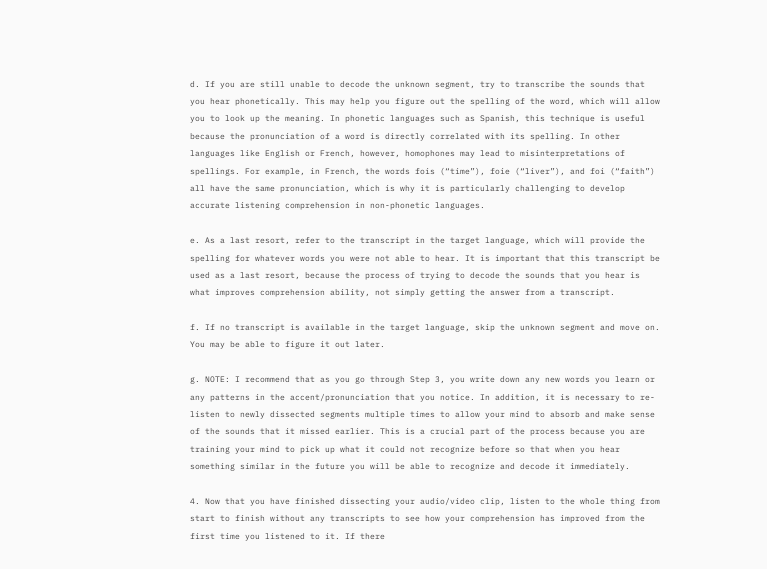d. If you are still unable to decode the unknown segment, try to transcribe the sounds that you hear phonetically. This may help you figure out the spelling of the word, which will allow you to look up the meaning. In phonetic languages such as Spanish, this technique is useful because the pronunciation of a word is directly correlated with its spelling. In other languages like English or French, however, homophones may lead to misinterpretations of spellings. For example, in French, the words fois (“time”), foie (“liver”), and foi (“faith”) all have the same pronunciation, which is why it is particularly challenging to develop accurate listening comprehension in non-phonetic languages.

e. As a last resort, refer to the transcript in the target language, which will provide the spelling for whatever words you were not able to hear. It is important that this transcript be used as a last resort, because the process of trying to decode the sounds that you hear is what improves comprehension ability, not simply getting the answer from a transcript.

f. If no transcript is available in the target language, skip the unknown segment and move on. You may be able to figure it out later.

g. NOTE: I recommend that as you go through Step 3, you write down any new words you learn or any patterns in the accent/pronunciation that you notice. In addition, it is necessary to re-listen to newly dissected segments multiple times to allow your mind to absorb and make sense of the sounds that it missed earlier. This is a crucial part of the process because you are training your mind to pick up what it could not recognize before so that when you hear something similar in the future you will be able to recognize and decode it immediately.

4. Now that you have finished dissecting your audio/video clip, listen to the whole thing from start to finish without any transcripts to see how your comprehension has improved from the first time you listened to it. If there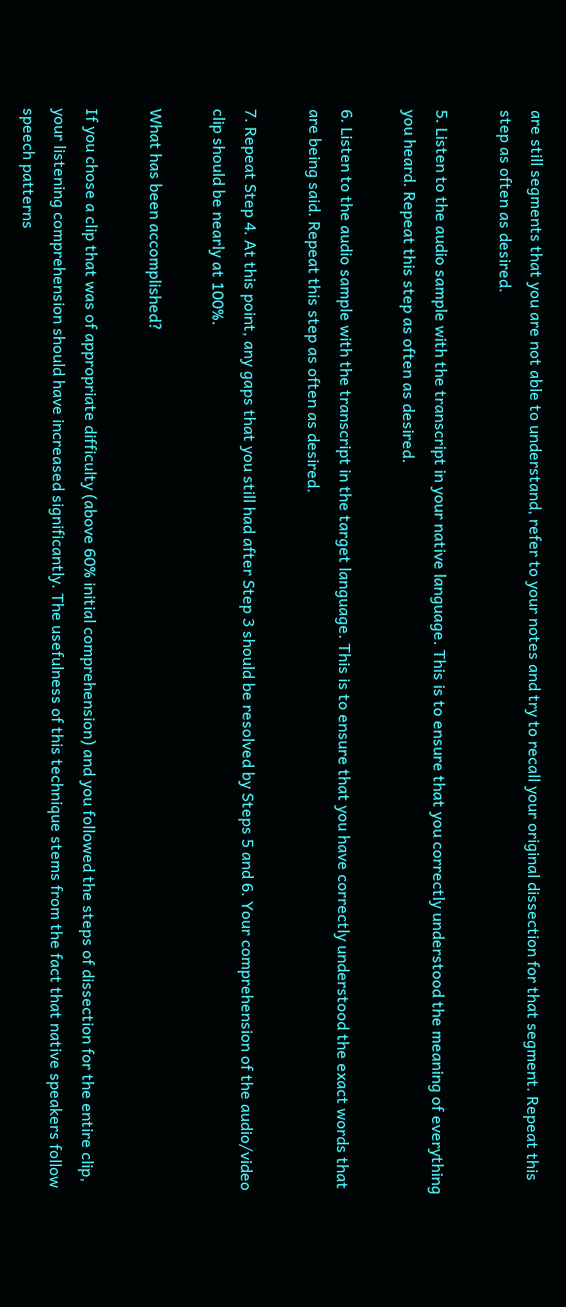are still segments that you are not able to understand, refer to your notes and try to recall your original dissection for that segment. Repeat this step as often as desired.

5. Listen to the audio sample with the transcript in your native language. This is to ensure that you correctly understood the meaning of everything you heard. Repeat this step as often as desired.

6. Listen to the audio sample with the transcript in the target language. This is to ensure that you have correctly understood the exact words that are being said. Repeat this step as often as desired.

7. Repeat Step 4. At this point, any gaps that you still had after Step 3 should be resolved by Steps 5 and 6. Your comprehension of the audio/video clip should be nearly at 100%.

What has been accomplished?

If you chose a clip that was of appropriate difficulty (above 60% initial comprehension) and you followed the steps of dissection for the entire clip, your listening comprehension should have increased significantly. The usefulness of this technique stems from the fact that native speakers follow speech patterns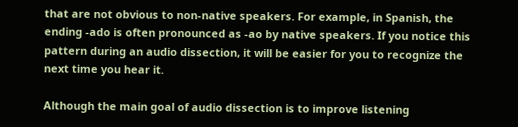that are not obvious to non-native speakers. For example, in Spanish, the ending -ado is often pronounced as -ao by native speakers. If you notice this pattern during an audio dissection, it will be easier for you to recognize the next time you hear it.

Although the main goal of audio dissection is to improve listening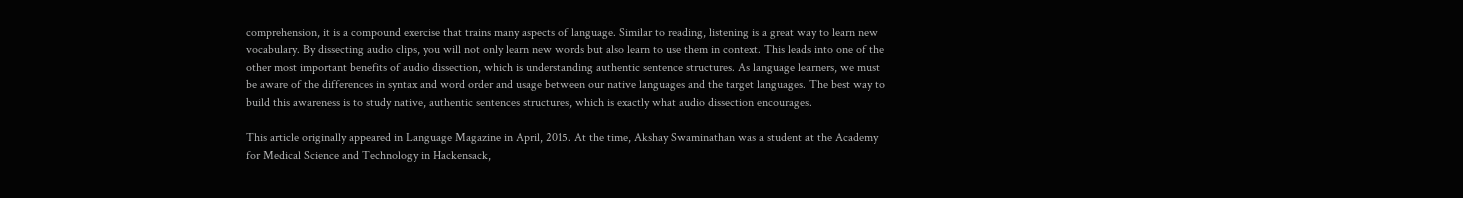comprehension, it is a compound exercise that trains many aspects of language. Similar to reading, listening is a great way to learn new vocabulary. By dissecting audio clips, you will not only learn new words but also learn to use them in context. This leads into one of the other most important benefits of audio dissection, which is understanding authentic sentence structures. As language learners, we must be aware of the differences in syntax and word order and usage between our native languages and the target languages. The best way to build this awareness is to study native, authentic sentences structures, which is exactly what audio dissection encourages.

This article originally appeared in Language Magazine in April, 2015. At the time, Akshay Swaminathan was a student at the Academy for Medical Science and Technology in Hackensack,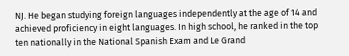NJ. He began studying foreign languages independently at the age of 14 and achieved proficiency in eight languages. In high school, he ranked in the top ten nationally in the National Spanish Exam and Le Grand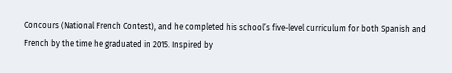Concours (National French Contest), and he completed his school’s five-level curriculum for both Spanish and French by the time he graduated in 2015. Inspired by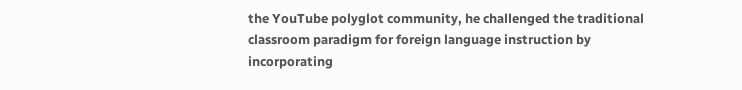the YouTube polyglot community, he challenged the traditional classroom paradigm for foreign language instruction by incorporating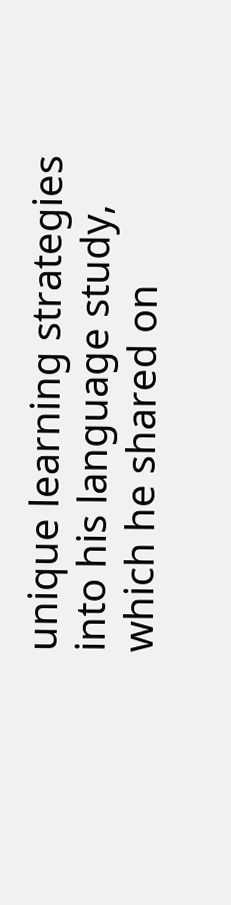unique learning strategies into his language study, which he shared on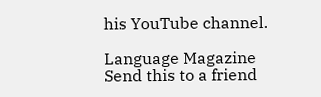his YouTube channel.

Language Magazine
Send this to a friend